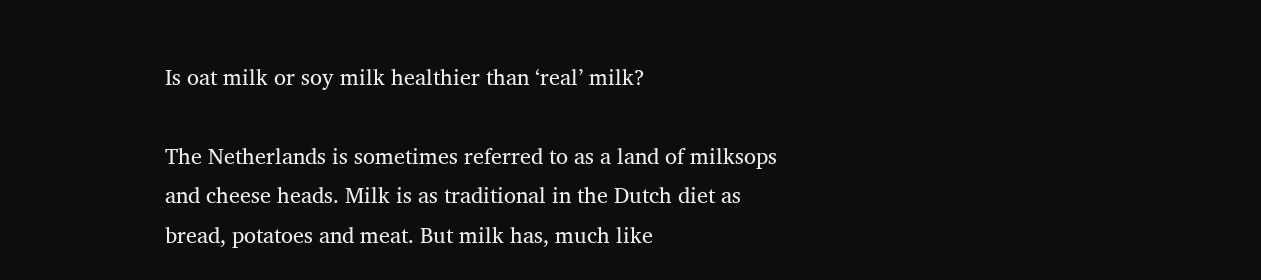Is oat milk or soy milk healthier than ‘real’ milk?

The Netherlands is sometimes referred to as a land of milksops and cheese heads. Milk is as traditional in the Dutch diet as bread, potatoes and meat. But milk has, much like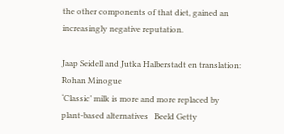the other components of that diet, gained an increasingly negative reputation.

Jaap Seidell and Jutka Halberstadt en translation: Rohan Minogue
‘Classic’ milk is more and more replaced by plant-based alternatives   Beeld Getty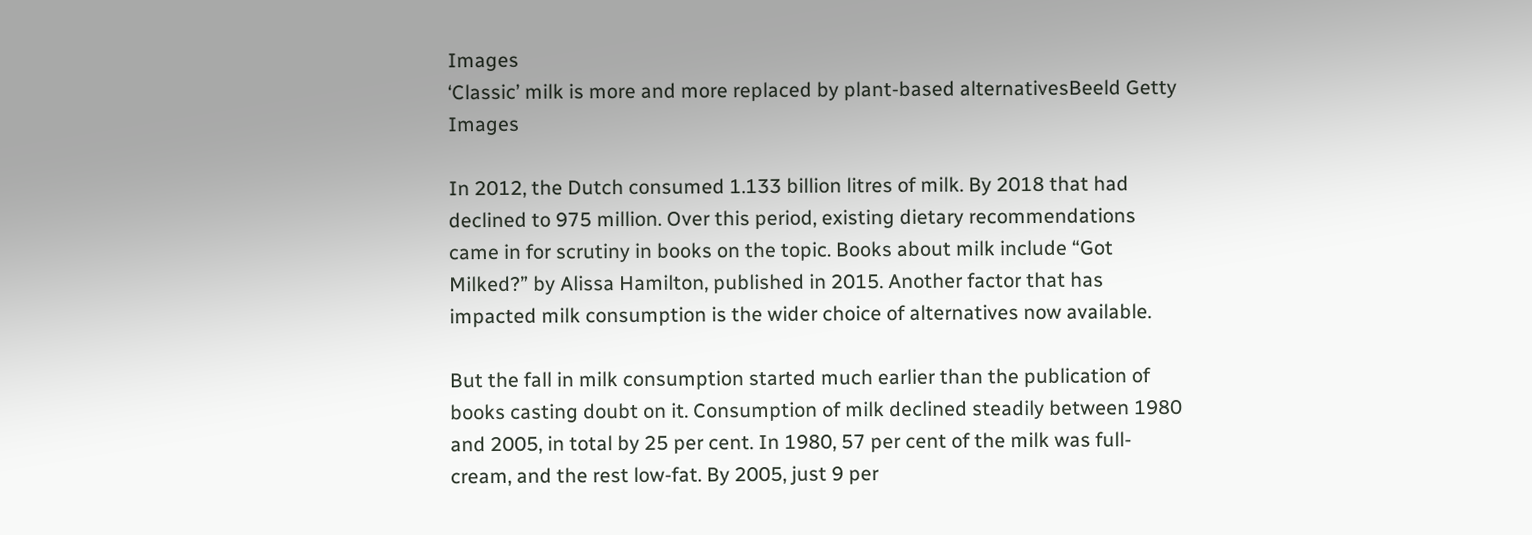Images
‘Classic’ milk is more and more replaced by plant-based alternativesBeeld Getty Images

In 2012, the Dutch consumed 1.133 billion litres of milk. By 2018 that had declined to 975 million. Over this period, existing dietary recommendations came in for scrutiny in books on the topic. Books about milk include “Got Milked?” by Alissa Hamilton, published in 2015. Another factor that has impacted milk consumption is the wider choice of alternatives now available.

But the fall in milk consumption started much earlier than the publication of books casting doubt on it. Consumption of milk declined steadily between 1980 and 2005, in total by 25 per cent. In 1980, 57 per cent of the milk was full-cream, and the rest low-fat. By 2005, just 9 per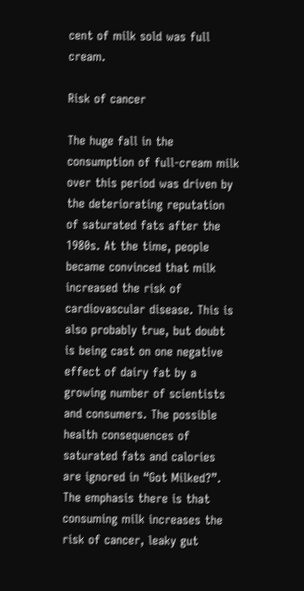cent of milk sold was full cream.

Risk of cancer

The huge fall in the consumption of full-cream milk over this period was driven by the deteriorating reputation of saturated fats after the 1980s. At the time, people became convinced that milk increased the risk of cardiovascular disease. This is also probably true, but doubt is being cast on one negative effect of dairy fat by a growing number of scientists and consumers. The possible health consequences of saturated fats and calories are ignored in “Got Milked?”. The emphasis there is that consuming milk increases the risk of cancer, leaky gut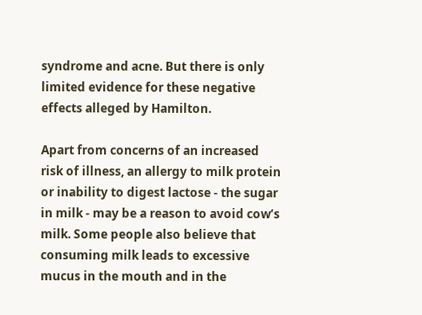syndrome and acne. But there is only limited evidence for these negative effects alleged by Hamilton.

Apart from concerns of an increased risk of illness, an allergy to milk protein or inability to digest lactose - the sugar in milk - may be a reason to avoid cow’s milk. Some people also believe that consuming milk leads to excessive mucus in the mouth and in the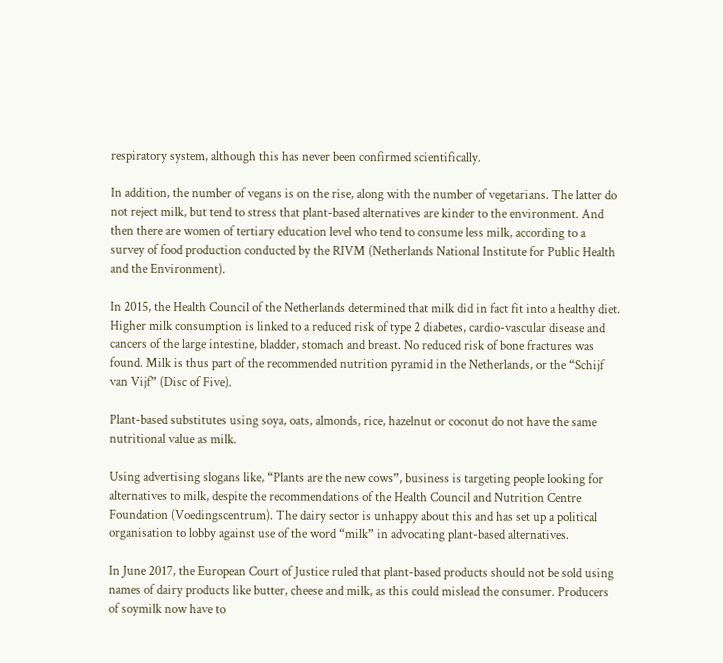respiratory system, although this has never been confirmed scientifically.

In addition, the number of vegans is on the rise, along with the number of vegetarians. The latter do not reject milk, but tend to stress that plant-based alternatives are kinder to the environment. And then there are women of tertiary education level who tend to consume less milk, according to a survey of food production conducted by the RIVM (Netherlands National Institute for Public Health and the Environment).

In 2015, the Health Council of the Netherlands determined that milk did in fact fit into a healthy diet. Higher milk consumption is linked to a reduced risk of type 2 diabetes, cardio-vascular disease and cancers of the large intestine, bladder, stomach and breast. No reduced risk of bone fractures was found. Milk is thus part of the recommended nutrition pyramid in the Netherlands, or the “Schijf van Vijf” (Disc of Five).

Plant-based substitutes using soya, oats, almonds, rice, hazelnut or coconut do not have the same nutritional value as milk.

Using advertising slogans like, “Plants are the new cows”, business is targeting people looking for alternatives to milk, despite the recommendations of the Health Council and Nutrition Centre Foundation (Voedingscentrum). The dairy sector is unhappy about this and has set up a political organisation to lobby against use of the word “milk” in advocating plant-based alternatives.

In June 2017, the European Court of Justice ruled that plant-based products should not be sold using names of dairy products like butter, cheese and milk, as this could mislead the consumer. Producers of soymilk now have to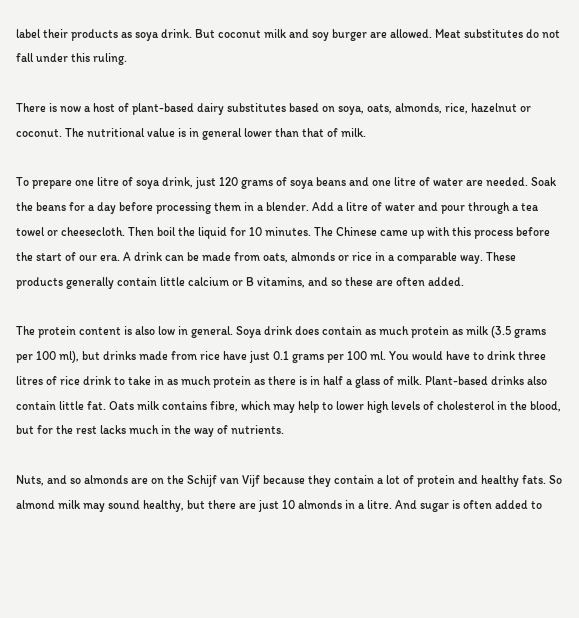label their products as soya drink. But coconut milk and soy burger are allowed. Meat substitutes do not fall under this ruling.

There is now a host of plant-based dairy substitutes based on soya, oats, almonds, rice, hazelnut or coconut. The nutritional value is in general lower than that of milk.

To prepare one litre of soya drink, just 120 grams of soya beans and one litre of water are needed. Soak the beans for a day before processing them in a blender. Add a litre of water and pour through a tea towel or cheesecloth. Then boil the liquid for 10 minutes. The Chinese came up with this process before the start of our era. A drink can be made from oats, almonds or rice in a comparable way. These products generally contain little calcium or B vitamins, and so these are often added.

The protein content is also low in general. Soya drink does contain as much protein as milk (3.5 grams per 100 ml), but drinks made from rice have just 0.1 grams per 100 ml. You would have to drink three litres of rice drink to take in as much protein as there is in half a glass of milk. Plant-based drinks also contain little fat. Oats milk contains fibre, which may help to lower high levels of cholesterol in the blood, but for the rest lacks much in the way of nutrients.

Nuts, and so almonds are on the Schijf van Vijf because they contain a lot of protein and healthy fats. So almond milk may sound healthy, but there are just 10 almonds in a litre. And sugar is often added to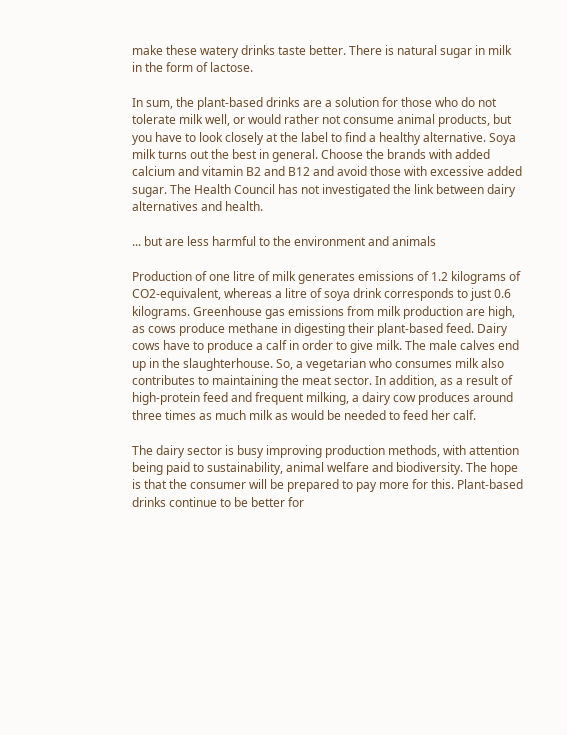make these watery drinks taste better. There is natural sugar in milk in the form of lactose.

In sum, the plant-based drinks are a solution for those who do not tolerate milk well, or would rather not consume animal products, but you have to look closely at the label to find a healthy alternative. Soya milk turns out the best in general. Choose the brands with added calcium and vitamin B2 and B12 and avoid those with excessive added sugar. The Health Council has not investigated the link between dairy alternatives and health.

... but are less harmful to the environment and animals

Production of one litre of milk generates emissions of 1.2 kilograms of CO2-equivalent, whereas a litre of soya drink corresponds to just 0.6 kilograms. Greenhouse gas emissions from milk production are high, as cows produce methane in digesting their plant-based feed. Dairy cows have to produce a calf in order to give milk. The male calves end up in the slaughterhouse. So, a vegetarian who consumes milk also contributes to maintaining the meat sector. In addition, as a result of high-protein feed and frequent milking, a dairy cow produces around three times as much milk as would be needed to feed her calf.

The dairy sector is busy improving production methods, with attention being paid to sustainability, animal welfare and biodiversity. The hope is that the consumer will be prepared to pay more for this. Plant-based drinks continue to be better for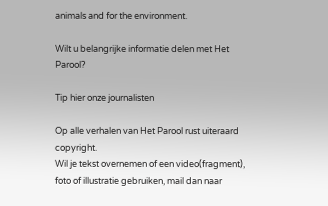animals and for the environment.

Wilt u belangrijke informatie delen met Het Parool?

Tip hier onze journalisten

Op alle verhalen van Het Parool rust uiteraard copyright.
Wil je tekst overnemen of een video(fragment), foto of illustratie gebruiken, mail dan naar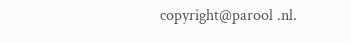copyright@parool .nl.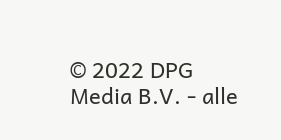© 2022 DPG Media B.V. - alle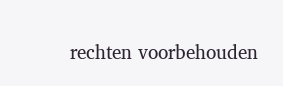rechten voorbehouden